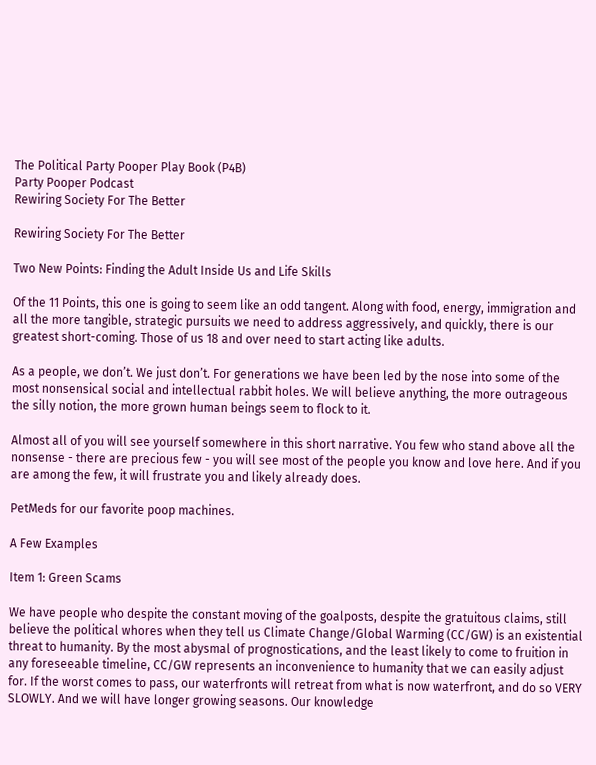The Political Party Pooper Play Book (P4B)
Party Pooper Podcast
Rewiring Society For The Better

Rewiring Society For The Better

Two New Points: Finding the Adult Inside Us and Life Skills

Of the 11 Points, this one is going to seem like an odd tangent. Along with food, energy, immigration and all the more tangible, strategic pursuits we need to address aggressively, and quickly, there is our greatest short-coming. Those of us 18 and over need to start acting like adults.

As a people, we don’t. We just don’t. For generations we have been led by the nose into some of the most nonsensical social and intellectual rabbit holes. We will believe anything, the more outrageous the silly notion, the more grown human beings seem to flock to it.

Almost all of you will see yourself somewhere in this short narrative. You few who stand above all the nonsense - there are precious few - you will see most of the people you know and love here. And if you are among the few, it will frustrate you and likely already does.

PetMeds for our favorite poop machines.

A Few Examples

Item 1: Green Scams

We have people who despite the constant moving of the goalposts, despite the gratuitous claims, still believe the political whores when they tell us Climate Change/Global Warming (CC/GW) is an existential threat to humanity. By the most abysmal of prognostications, and the least likely to come to fruition in any foreseeable timeline, CC/GW represents an inconvenience to humanity that we can easily adjust for. If the worst comes to pass, our waterfronts will retreat from what is now waterfront, and do so VERY SLOWLY. And we will have longer growing seasons. Our knowledge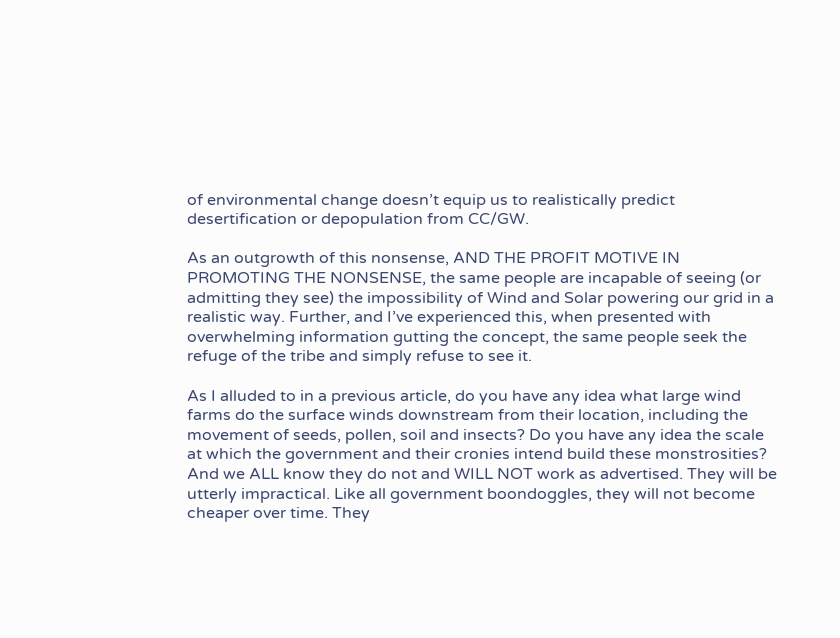of environmental change doesn’t equip us to realistically predict desertification or depopulation from CC/GW.

As an outgrowth of this nonsense, AND THE PROFIT MOTIVE IN PROMOTING THE NONSENSE, the same people are incapable of seeing (or admitting they see) the impossibility of Wind and Solar powering our grid in a realistic way. Further, and I’ve experienced this, when presented with overwhelming information gutting the concept, the same people seek the refuge of the tribe and simply refuse to see it.

As I alluded to in a previous article, do you have any idea what large wind farms do the surface winds downstream from their location, including the movement of seeds, pollen, soil and insects? Do you have any idea the scale at which the government and their cronies intend build these monstrosities? And we ALL know they do not and WILL NOT work as advertised. They will be utterly impractical. Like all government boondoggles, they will not become cheaper over time. They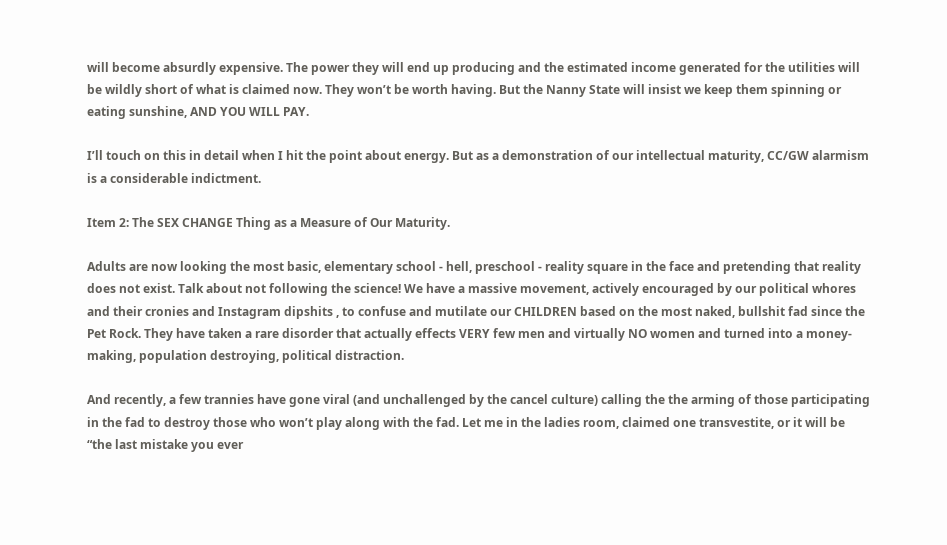will become absurdly expensive. The power they will end up producing and the estimated income generated for the utilities will be wildly short of what is claimed now. They won’t be worth having. But the Nanny State will insist we keep them spinning or eating sunshine, AND YOU WILL PAY.

I’ll touch on this in detail when I hit the point about energy. But as a demonstration of our intellectual maturity, CC/GW alarmism is a considerable indictment.

Item 2: The SEX CHANGE Thing as a Measure of Our Maturity.

Adults are now looking the most basic, elementary school - hell, preschool - reality square in the face and pretending that reality does not exist. Talk about not following the science! We have a massive movement, actively encouraged by our political whores and their cronies and Instagram dipshits , to confuse and mutilate our CHILDREN based on the most naked, bullshit fad since the Pet Rock. They have taken a rare disorder that actually effects VERY few men and virtually NO women and turned into a money-making, population destroying, political distraction.

And recently, a few trannies have gone viral (and unchallenged by the cancel culture) calling the the arming of those participating in the fad to destroy those who won’t play along with the fad. Let me in the ladies room, claimed one transvestite, or it will be “the last mistake you ever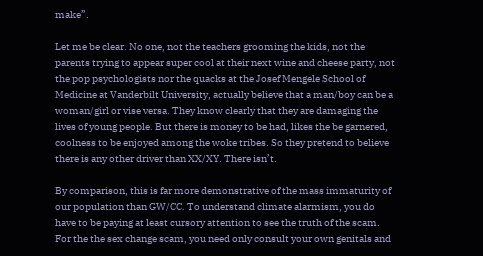make”.

Let me be clear. No one, not the teachers grooming the kids, not the parents trying to appear super cool at their next wine and cheese party, not the pop psychologists nor the quacks at the Josef Mengele School of Medicine at Vanderbilt University, actually believe that a man/boy can be a woman/girl or vise versa. They know clearly that they are damaging the lives of young people. But there is money to be had, likes the be garnered, coolness to be enjoyed among the woke tribes. So they pretend to believe there is any other driver than XX/XY. There isn’t.

By comparison, this is far more demonstrative of the mass immaturity of our population than GW/CC. To understand climate alarmism, you do have to be paying at least cursory attention to see the truth of the scam. For the the sex change scam, you need only consult your own genitals and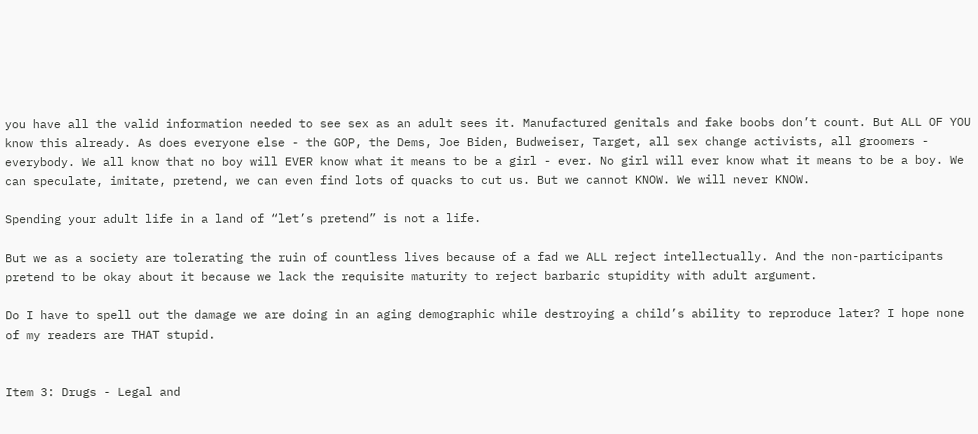you have all the valid information needed to see sex as an adult sees it. Manufactured genitals and fake boobs don’t count. But ALL OF YOU know this already. As does everyone else - the GOP, the Dems, Joe Biden, Budweiser, Target, all sex change activists, all groomers - everybody. We all know that no boy will EVER know what it means to be a girl - ever. No girl will ever know what it means to be a boy. We can speculate, imitate, pretend, we can even find lots of quacks to cut us. But we cannot KNOW. We will never KNOW.

Spending your adult life in a land of “let’s pretend” is not a life.

But we as a society are tolerating the ruin of countless lives because of a fad we ALL reject intellectually. And the non-participants pretend to be okay about it because we lack the requisite maturity to reject barbaric stupidity with adult argument.

Do I have to spell out the damage we are doing in an aging demographic while destroying a child’s ability to reproduce later? I hope none of my readers are THAT stupid.


Item 3: Drugs - Legal and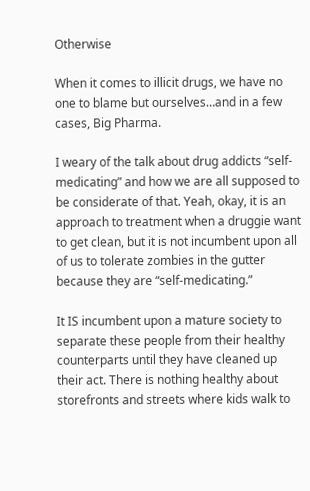Otherwise

When it comes to illicit drugs, we have no one to blame but ourselves…and in a few cases, Big Pharma.

I weary of the talk about drug addicts “self-medicating” and how we are all supposed to be considerate of that. Yeah, okay, it is an approach to treatment when a druggie want to get clean, but it is not incumbent upon all of us to tolerate zombies in the gutter because they are “self-medicating.”

It IS incumbent upon a mature society to separate these people from their healthy counterparts until they have cleaned up their act. There is nothing healthy about storefronts and streets where kids walk to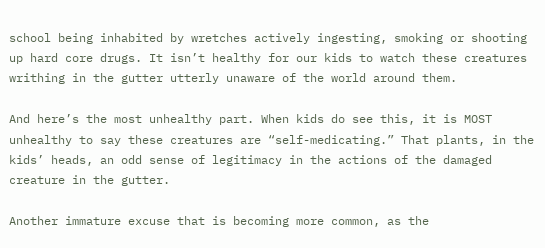school being inhabited by wretches actively ingesting, smoking or shooting up hard core drugs. It isn’t healthy for our kids to watch these creatures writhing in the gutter utterly unaware of the world around them.

And here’s the most unhealthy part. When kids do see this, it is MOST unhealthy to say these creatures are “self-medicating.” That plants, in the kids’ heads, an odd sense of legitimacy in the actions of the damaged creature in the gutter.

Another immature excuse that is becoming more common, as the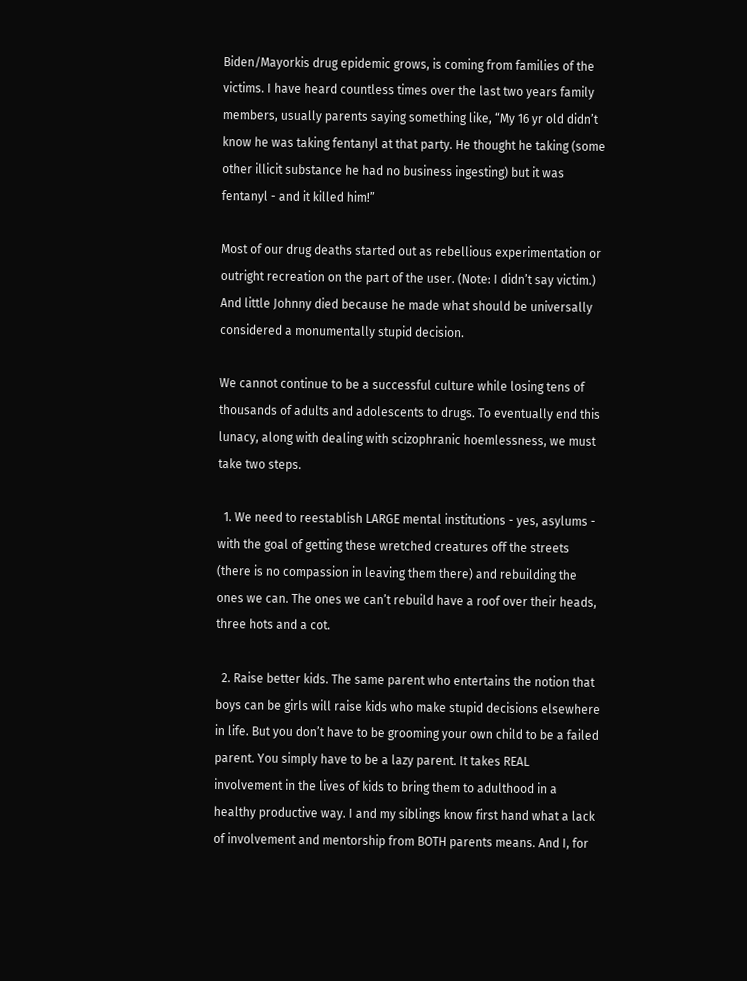Biden/Mayorkis drug epidemic grows, is coming from families of the victims. I have heard countless times over the last two years family members, usually parents saying something like, “My 16 yr old didn’t know he was taking fentanyl at that party. He thought he taking (some other illicit substance he had no business ingesting) but it was fentanyl - and it killed him!”

Most of our drug deaths started out as rebellious experimentation or outright recreation on the part of the user. (Note: I didn’t say victim.) And little Johnny died because he made what should be universally considered a monumentally stupid decision.

We cannot continue to be a successful culture while losing tens of thousands of adults and adolescents to drugs. To eventually end this lunacy, along with dealing with scizophranic hoemlessness, we must take two steps.

  1. We need to reestablish LARGE mental institutions - yes, asylums - with the goal of getting these wretched creatures off the streets (there is no compassion in leaving them there) and rebuilding the ones we can. The ones we can’t rebuild have a roof over their heads, three hots and a cot.

  2. Raise better kids. The same parent who entertains the notion that boys can be girls will raise kids who make stupid decisions elsewhere in life. But you don’t have to be grooming your own child to be a failed parent. You simply have to be a lazy parent. It takes REAL involvement in the lives of kids to bring them to adulthood in a healthy productive way. I and my siblings know first hand what a lack of involvement and mentorship from BOTH parents means. And I, for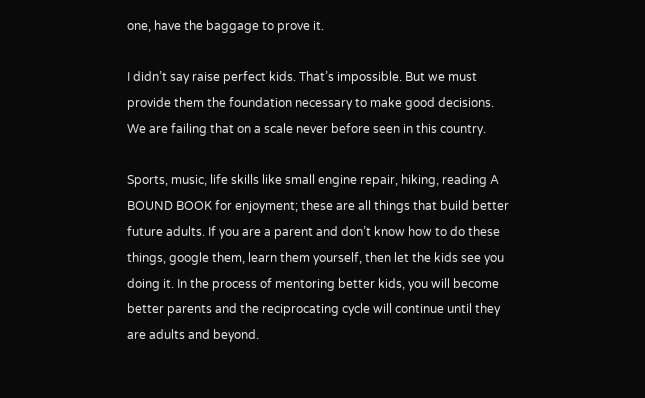one, have the baggage to prove it.

I didn’t say raise perfect kids. That’s impossible. But we must provide them the foundation necessary to make good decisions. We are failing that on a scale never before seen in this country.

Sports, music, life skills like small engine repair, hiking, reading A BOUND BOOK for enjoyment; these are all things that build better future adults. If you are a parent and don’t know how to do these things, google them, learn them yourself, then let the kids see you doing it. In the process of mentoring better kids, you will become better parents and the reciprocating cycle will continue until they are adults and beyond.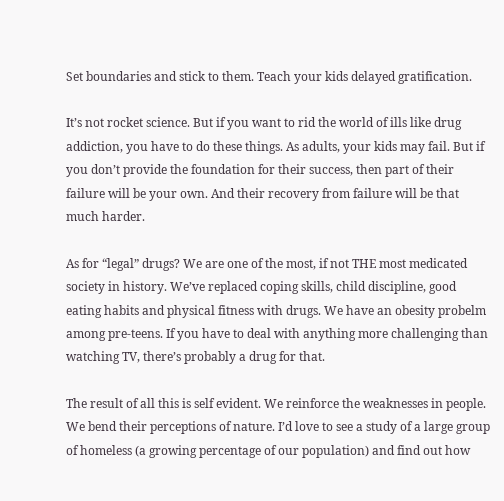Set boundaries and stick to them. Teach your kids delayed gratification.

It’s not rocket science. But if you want to rid the world of ills like drug addiction, you have to do these things. As adults, your kids may fail. But if you don’t provide the foundation for their success, then part of their failure will be your own. And their recovery from failure will be that much harder.

As for “legal” drugs? We are one of the most, if not THE most medicated society in history. We’ve replaced coping skills, child discipline, good eating habits and physical fitness with drugs. We have an obesity probelm among pre-teens. If you have to deal with anything more challenging than watching TV, there’s probably a drug for that.

The result of all this is self evident. We reinforce the weaknesses in people. We bend their perceptions of nature. I’d love to see a study of a large group of homeless (a growing percentage of our population) and find out how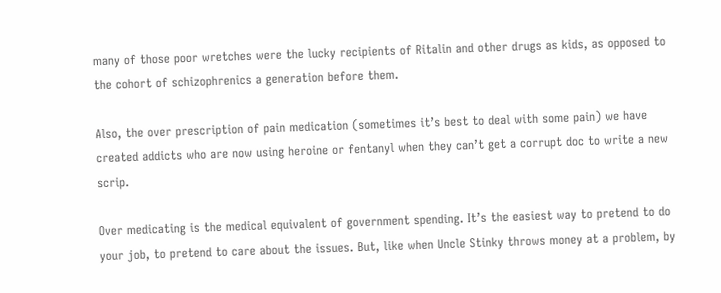many of those poor wretches were the lucky recipients of Ritalin and other drugs as kids, as opposed to the cohort of schizophrenics a generation before them.

Also, the over prescription of pain medication (sometimes it’s best to deal with some pain) we have created addicts who are now using heroine or fentanyl when they can’t get a corrupt doc to write a new scrip.

Over medicating is the medical equivalent of government spending. It’s the easiest way to pretend to do your job, to pretend to care about the issues. But, like when Uncle Stinky throws money at a problem, by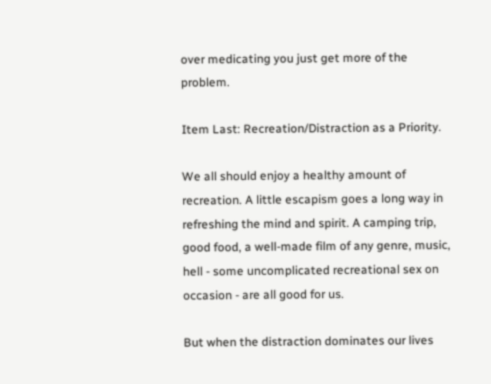over medicating you just get more of the problem.

Item Last: Recreation/Distraction as a Priority.

We all should enjoy a healthy amount of recreation. A little escapism goes a long way in refreshing the mind and spirit. A camping trip, good food, a well-made film of any genre, music, hell - some uncomplicated recreational sex on occasion - are all good for us.

But when the distraction dominates our lives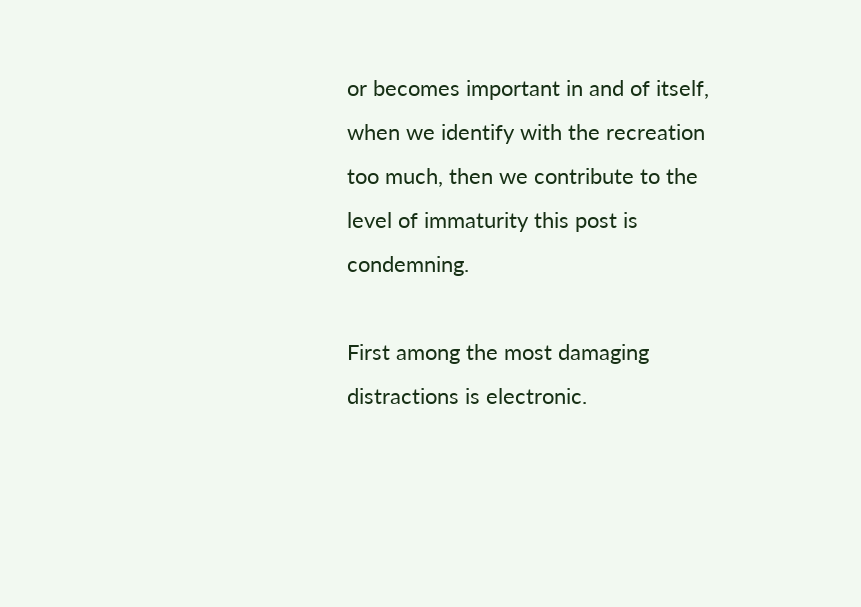or becomes important in and of itself, when we identify with the recreation too much, then we contribute to the level of immaturity this post is condemning.

First among the most damaging distractions is electronic.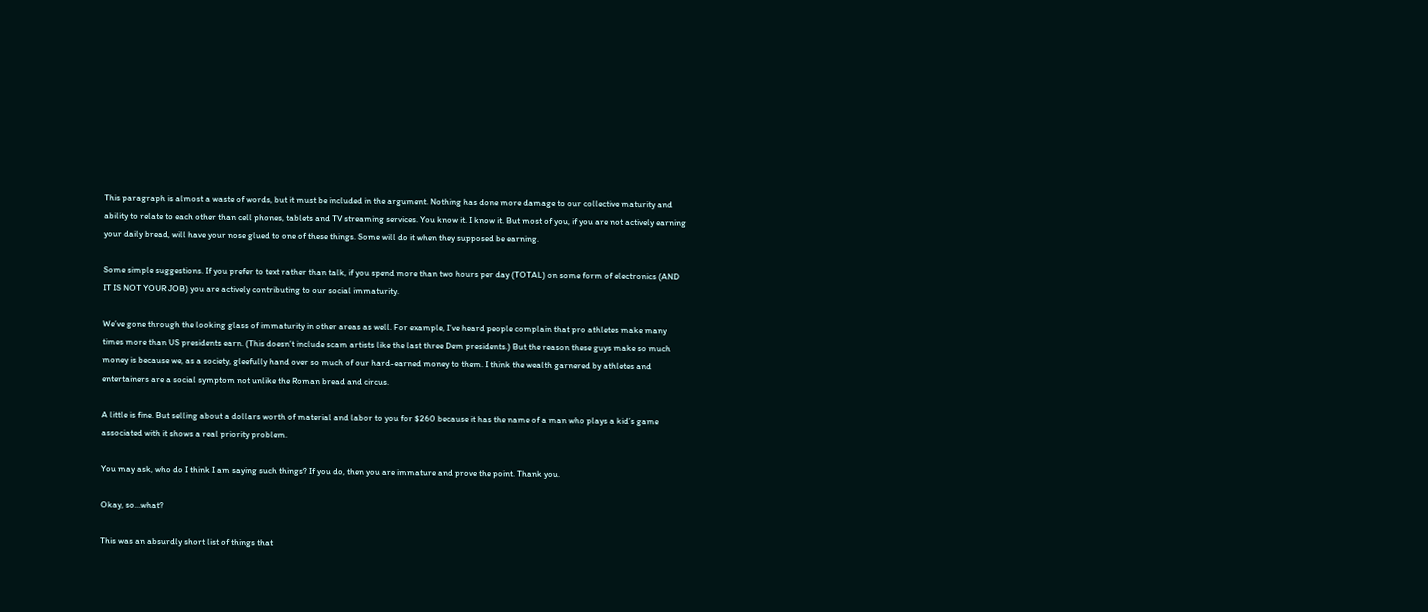This paragraph is almost a waste of words, but it must be included in the argument. Nothing has done more damage to our collective maturity and ability to relate to each other than cell phones, tablets and TV streaming services. You know it. I know it. But most of you, if you are not actively earning your daily bread, will have your nose glued to one of these things. Some will do it when they supposed be earning.

Some simple suggestions. If you prefer to text rather than talk, if you spend more than two hours per day (TOTAL) on some form of electronics (AND IT IS NOT YOUR JOB) you are actively contributing to our social immaturity.

We’ve gone through the looking glass of immaturity in other areas as well. For example, I’ve heard people complain that pro athletes make many times more than US presidents earn. (This doesn’t include scam artists like the last three Dem presidents.) But the reason these guys make so much money is because we, as a society, gleefully hand over so much of our hard-earned money to them. I think the wealth garnered by athletes and entertainers are a social symptom not unlike the Roman bread and circus.

A little is fine. But selling about a dollars worth of material and labor to you for $260 because it has the name of a man who plays a kid’s game associated with it shows a real priority problem.

You may ask, who do I think I am saying such things? If you do, then you are immature and prove the point. Thank you.

Okay, so…what?

This was an absurdly short list of things that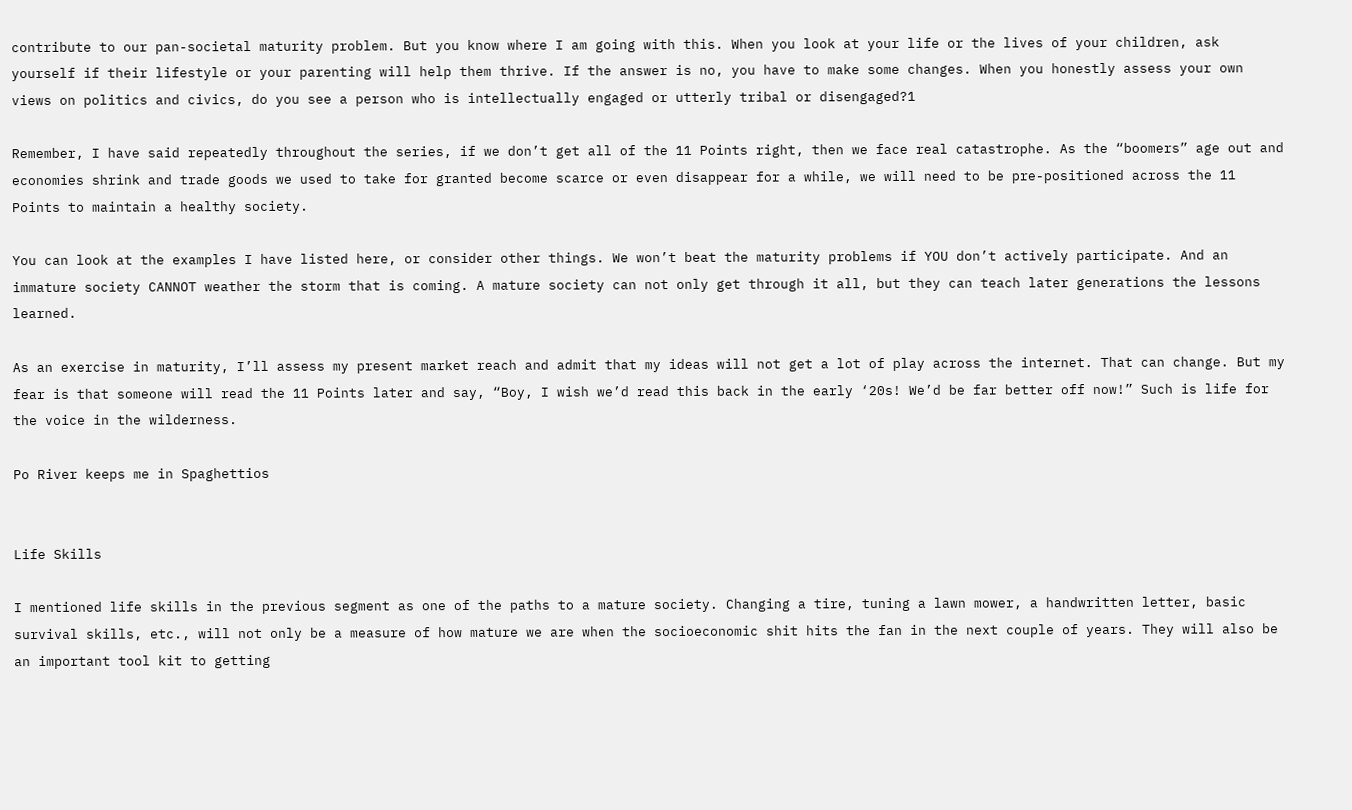contribute to our pan-societal maturity problem. But you know where I am going with this. When you look at your life or the lives of your children, ask yourself if their lifestyle or your parenting will help them thrive. If the answer is no, you have to make some changes. When you honestly assess your own views on politics and civics, do you see a person who is intellectually engaged or utterly tribal or disengaged?1

Remember, I have said repeatedly throughout the series, if we don’t get all of the 11 Points right, then we face real catastrophe. As the “boomers” age out and economies shrink and trade goods we used to take for granted become scarce or even disappear for a while, we will need to be pre-positioned across the 11 Points to maintain a healthy society.

You can look at the examples I have listed here, or consider other things. We won’t beat the maturity problems if YOU don’t actively participate. And an immature society CANNOT weather the storm that is coming. A mature society can not only get through it all, but they can teach later generations the lessons learned.

As an exercise in maturity, I’ll assess my present market reach and admit that my ideas will not get a lot of play across the internet. That can change. But my fear is that someone will read the 11 Points later and say, “Boy, I wish we’d read this back in the early ‘20s! We’d be far better off now!” Such is life for the voice in the wilderness.

Po River keeps me in Spaghettios


Life Skills

I mentioned life skills in the previous segment as one of the paths to a mature society. Changing a tire, tuning a lawn mower, a handwritten letter, basic survival skills, etc., will not only be a measure of how mature we are when the socioeconomic shit hits the fan in the next couple of years. They will also be an important tool kit to getting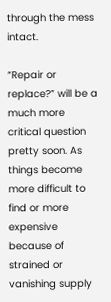through the mess intact.

“Repair or replace?” will be a much more critical question pretty soon. As things become more difficult to find or more expensive because of strained or vanishing supply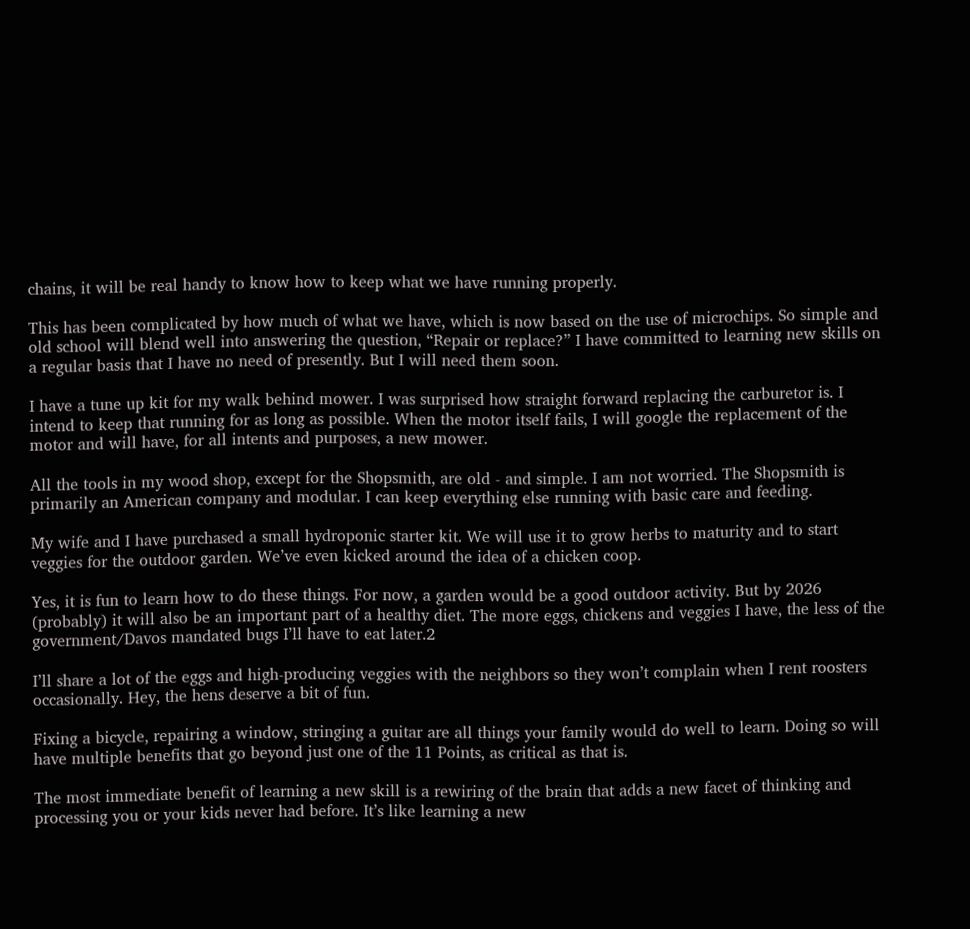chains, it will be real handy to know how to keep what we have running properly.

This has been complicated by how much of what we have, which is now based on the use of microchips. So simple and old school will blend well into answering the question, “Repair or replace?” I have committed to learning new skills on a regular basis that I have no need of presently. But I will need them soon.

I have a tune up kit for my walk behind mower. I was surprised how straight forward replacing the carburetor is. I intend to keep that running for as long as possible. When the motor itself fails, I will google the replacement of the motor and will have, for all intents and purposes, a new mower.

All the tools in my wood shop, except for the Shopsmith, are old - and simple. I am not worried. The Shopsmith is primarily an American company and modular. I can keep everything else running with basic care and feeding.

My wife and I have purchased a small hydroponic starter kit. We will use it to grow herbs to maturity and to start veggies for the outdoor garden. We’ve even kicked around the idea of a chicken coop.

Yes, it is fun to learn how to do these things. For now, a garden would be a good outdoor activity. But by 2026 (probably) it will also be an important part of a healthy diet. The more eggs, chickens and veggies I have, the less of the government/Davos mandated bugs I’ll have to eat later.2

I’ll share a lot of the eggs and high-producing veggies with the neighbors so they won’t complain when I rent roosters occasionally. Hey, the hens deserve a bit of fun.

Fixing a bicycle, repairing a window, stringing a guitar are all things your family would do well to learn. Doing so will have multiple benefits that go beyond just one of the 11 Points, as critical as that is.

The most immediate benefit of learning a new skill is a rewiring of the brain that adds a new facet of thinking and processing you or your kids never had before. It’s like learning a new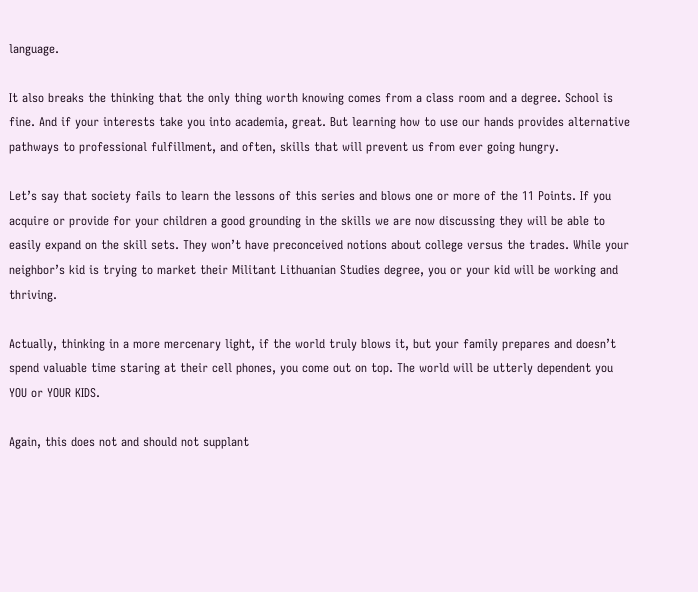language.

It also breaks the thinking that the only thing worth knowing comes from a class room and a degree. School is fine. And if your interests take you into academia, great. But learning how to use our hands provides alternative pathways to professional fulfillment, and often, skills that will prevent us from ever going hungry.

Let’s say that society fails to learn the lessons of this series and blows one or more of the 11 Points. If you acquire or provide for your children a good grounding in the skills we are now discussing they will be able to easily expand on the skill sets. They won’t have preconceived notions about college versus the trades. While your neighbor’s kid is trying to market their Militant Lithuanian Studies degree, you or your kid will be working and thriving.

Actually, thinking in a more mercenary light, if the world truly blows it, but your family prepares and doesn’t spend valuable time staring at their cell phones, you come out on top. The world will be utterly dependent you YOU or YOUR KIDS.

Again, this does not and should not supplant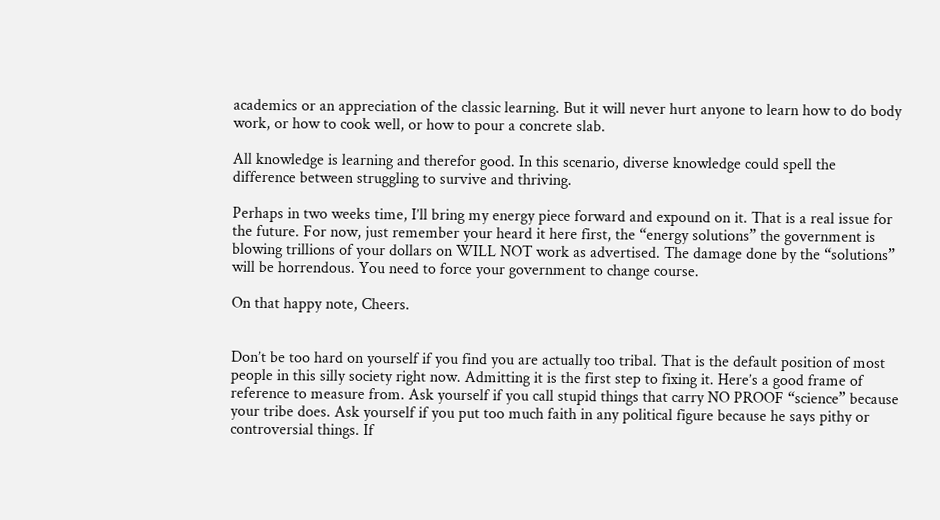academics or an appreciation of the classic learning. But it will never hurt anyone to learn how to do body work, or how to cook well, or how to pour a concrete slab.

All knowledge is learning and therefor good. In this scenario, diverse knowledge could spell the difference between struggling to survive and thriving.

Perhaps in two weeks time, I’ll bring my energy piece forward and expound on it. That is a real issue for the future. For now, just remember your heard it here first, the “energy solutions” the government is blowing trillions of your dollars on WILL NOT work as advertised. The damage done by the “solutions” will be horrendous. You need to force your government to change course.

On that happy note, Cheers.


Don’t be too hard on yourself if you find you are actually too tribal. That is the default position of most people in this silly society right now. Admitting it is the first step to fixing it. Here’s a good frame of reference to measure from. Ask yourself if you call stupid things that carry NO PROOF “science” because your tribe does. Ask yourself if you put too much faith in any political figure because he says pithy or controversial things. If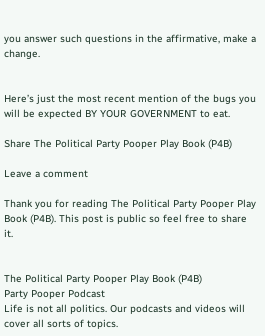you answer such questions in the affirmative, make a change.


Here’s just the most recent mention of the bugs you will be expected BY YOUR GOVERNMENT to eat.

Share The Political Party Pooper Play Book (P4B)

Leave a comment

Thank you for reading The Political Party Pooper Play Book (P4B). This post is public so feel free to share it.


The Political Party Pooper Play Book (P4B)
Party Pooper Podcast
Life is not all politics. Our podcasts and videos will cover all sorts of topics.